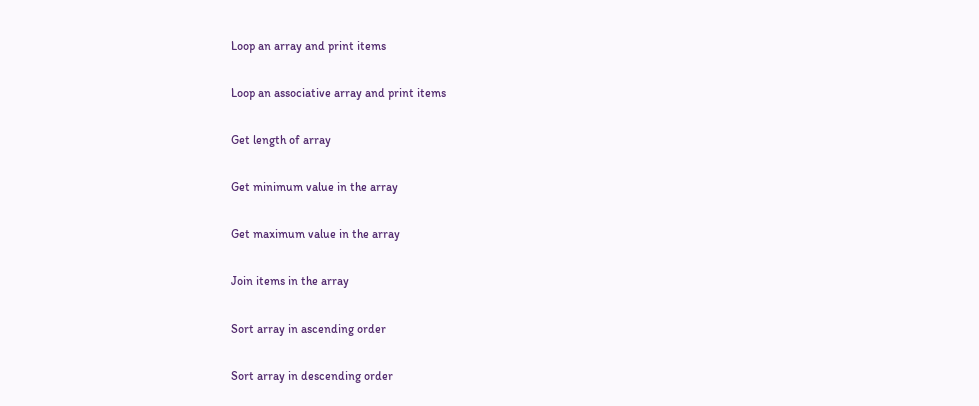Loop an array and print items

Loop an associative array and print items

Get length of array

Get minimum value in the array

Get maximum value in the array

Join items in the array

Sort array in ascending order

Sort array in descending order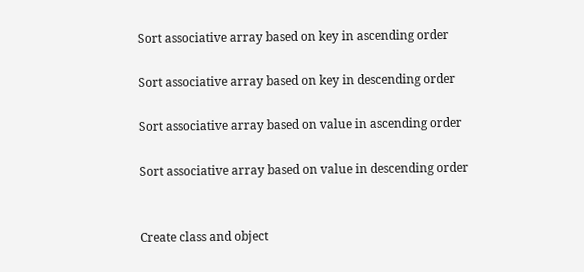Sort associative array based on key in ascending order

Sort associative array based on key in descending order

Sort associative array based on value in ascending order

Sort associative array based on value in descending order


Create class and object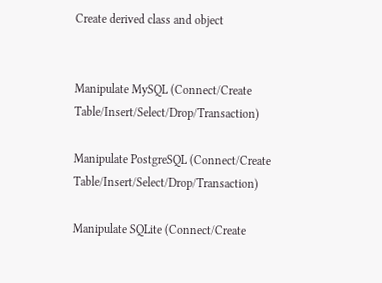Create derived class and object


Manipulate MySQL (Connect/Create Table/Insert/Select/Drop/Transaction)

Manipulate PostgreSQL (Connect/Create Table/Insert/Select/Drop/Transaction)

Manipulate SQLite (Connect/Create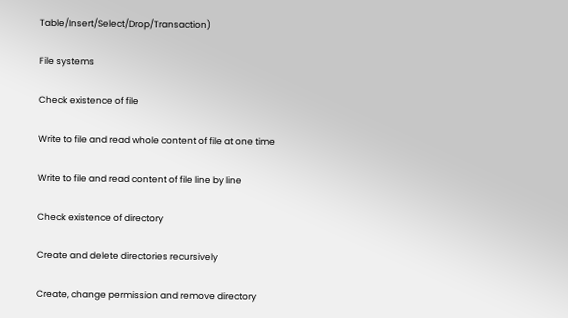Table/Insert/Select/Drop/Transaction)

File systems

Check existence of file

Write to file and read whole content of file at one time

Write to file and read content of file line by line

Check existence of directory

Create and delete directories recursively

Create, change permission and remove directory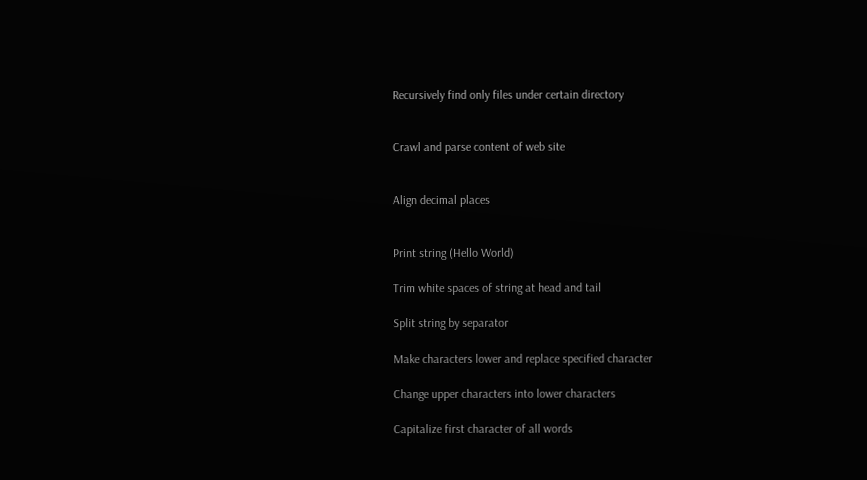Recursively find only files under certain directory


Crawl and parse content of web site


Align decimal places


Print string (Hello World)

Trim white spaces of string at head and tail

Split string by separator

Make characters lower and replace specified character

Change upper characters into lower characters

Capitalize first character of all words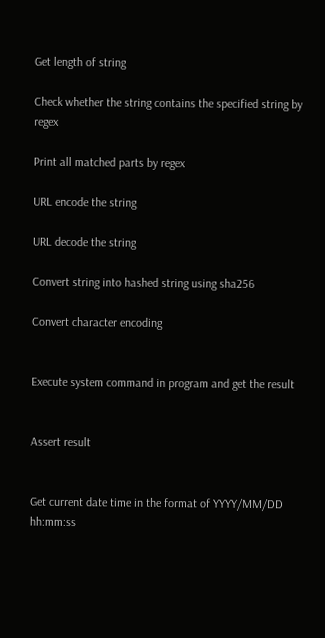Get length of string

Check whether the string contains the specified string by regex

Print all matched parts by regex

URL encode the string

URL decode the string

Convert string into hashed string using sha256

Convert character encoding


Execute system command in program and get the result


Assert result


Get current date time in the format of YYYY/MM/DD hh:mm:ss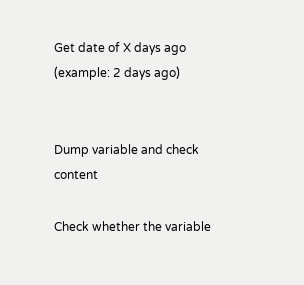Get date of X days ago (example: 2 days ago)


Dump variable and check content

Check whether the variable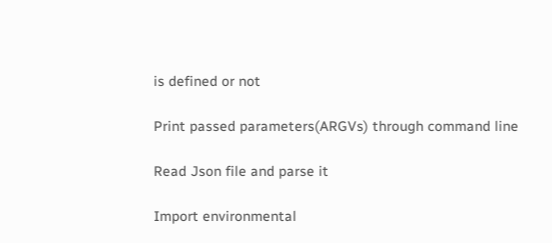is defined or not

Print passed parameters(ARGVs) through command line

Read Json file and parse it

Import environmental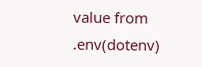value from .env(dotenv)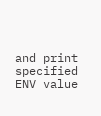and print specified ENV value